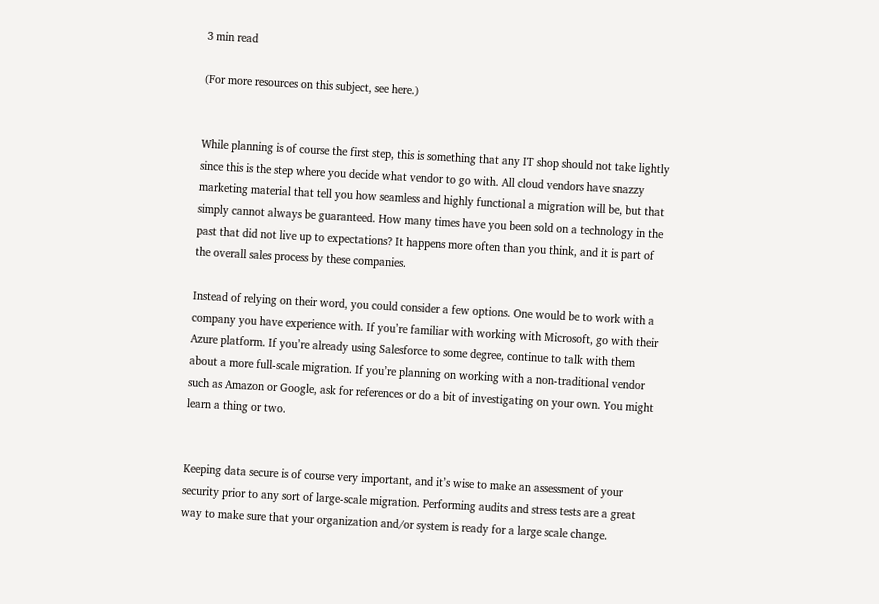3 min read

(For more resources on this subject, see here.)


While planning is of course the first step, this is something that any IT shop should not take lightly since this is the step where you decide what vendor to go with. All cloud vendors have snazzy marketing material that tell you how seamless and highly functional a migration will be, but that simply cannot always be guaranteed. How many times have you been sold on a technology in the past that did not live up to expectations? It happens more often than you think, and it is part of the overall sales process by these companies.

Instead of relying on their word, you could consider a few options. One would be to work with a company you have experience with. If you’re familiar with working with Microsoft, go with their Azure platform. If you’re already using Salesforce to some degree, continue to talk with them about a more full-scale migration. If you’re planning on working with a non-traditional vendor such as Amazon or Google, ask for references or do a bit of investigating on your own. You might learn a thing or two.


Keeping data secure is of course very important, and it’s wise to make an assessment of your security prior to any sort of large-scale migration. Performing audits and stress tests are a great way to make sure that your organization and/or system is ready for a large scale change.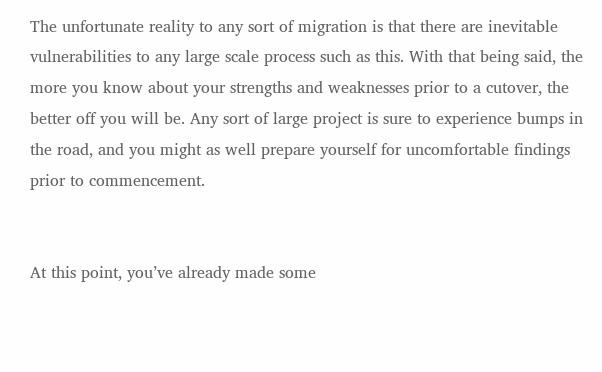The unfortunate reality to any sort of migration is that there are inevitable vulnerabilities to any large scale process such as this. With that being said, the more you know about your strengths and weaknesses prior to a cutover, the better off you will be. Any sort of large project is sure to experience bumps in the road, and you might as well prepare yourself for uncomfortable findings prior to commencement.


At this point, you’ve already made some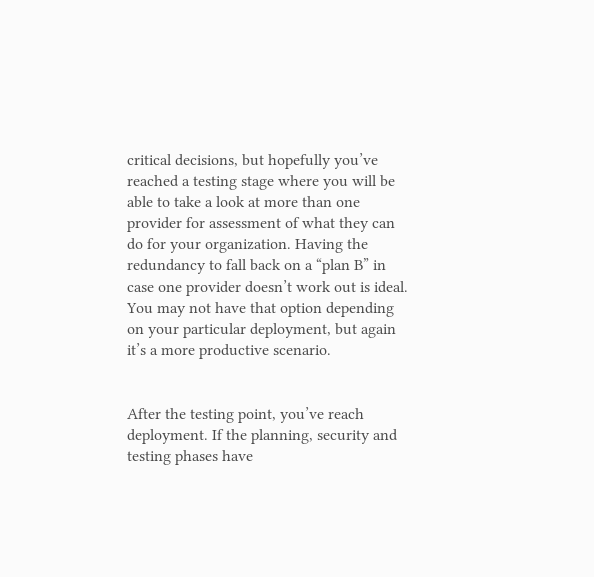critical decisions, but hopefully you’ve reached a testing stage where you will be able to take a look at more than one provider for assessment of what they can do for your organization. Having the redundancy to fall back on a “plan B” in case one provider doesn’t work out is ideal. You may not have that option depending on your particular deployment, but again it’s a more productive scenario.


After the testing point, you’ve reach deployment. If the planning, security and testing phases have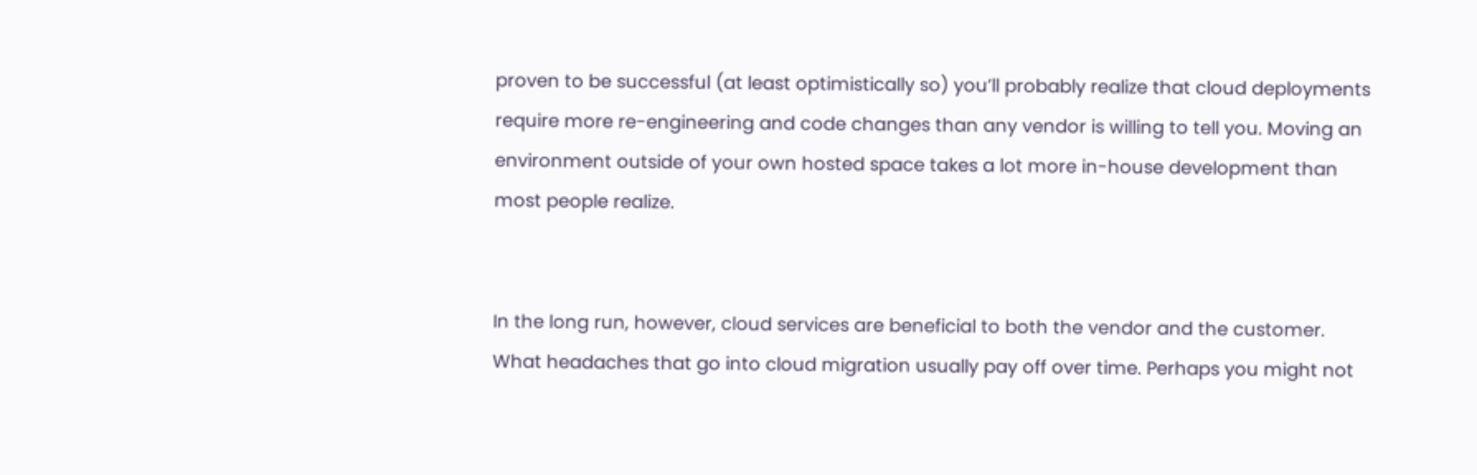proven to be successful (at least optimistically so) you’ll probably realize that cloud deployments require more re-engineering and code changes than any vendor is willing to tell you. Moving an environment outside of your own hosted space takes a lot more in-house development than most people realize.


In the long run, however, cloud services are beneficial to both the vendor and the customer. What headaches that go into cloud migration usually pay off over time. Perhaps you might not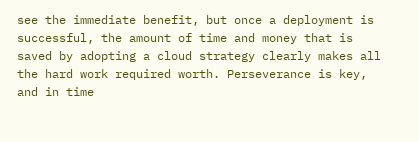see the immediate benefit, but once a deployment is successful, the amount of time and money that is saved by adopting a cloud strategy clearly makes all the hard work required worth. Perseverance is key, and in time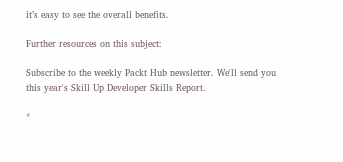it’s easy to see the overall benefits.

Further resources on this subject:

Subscribe to the weekly Packt Hub newsletter. We'll send you this year's Skill Up Developer Skills Report.

*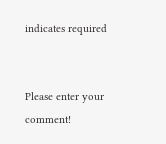indicates required


Please enter your comment!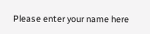Please enter your name here